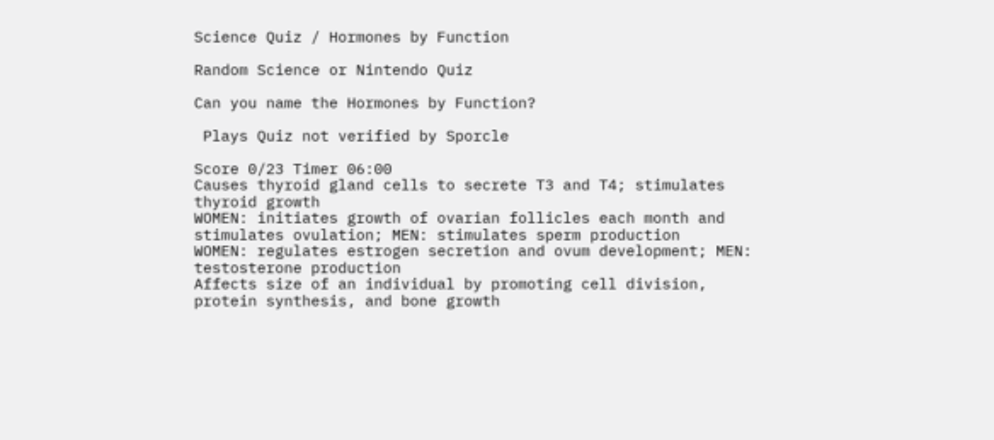Science Quiz / Hormones by Function

Random Science or Nintendo Quiz

Can you name the Hormones by Function?

 Plays Quiz not verified by Sporcle

Score 0/23 Timer 06:00
Causes thyroid gland cells to secrete T3 and T4; stimulates thyroid growth
WOMEN: initiates growth of ovarian follicles each month and stimulates ovulation; MEN: stimulates sperm production
WOMEN: regulates estrogen secretion and ovum development; MEN: testosterone production
Affects size of an individual by promoting cell division, protein synthesis, and bone growth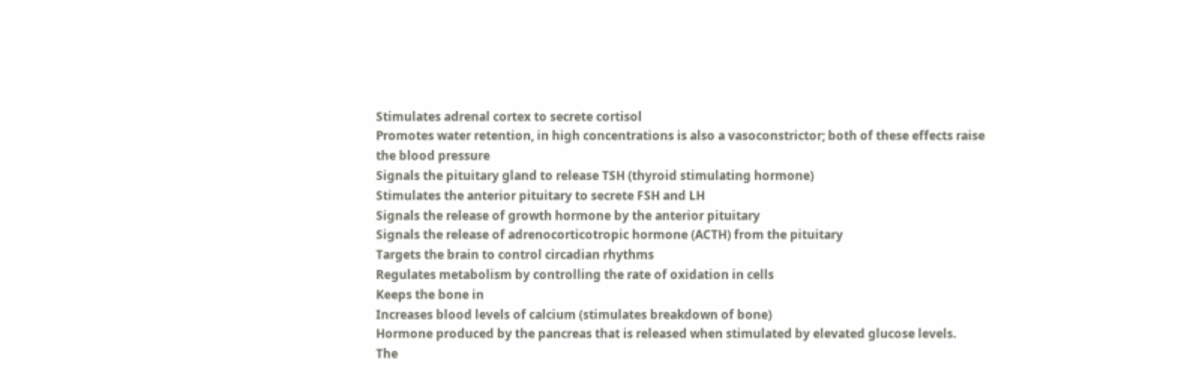Stimulates adrenal cortex to secrete cortisol
Promotes water retention, in high concentrations is also a vasoconstrictor; both of these effects raise the blood pressure
Signals the pituitary gland to release TSH (thyroid stimulating hormone)
Stimulates the anterior pituitary to secrete FSH and LH
Signals the release of growth hormone by the anterior pituitary
Signals the release of adrenocorticotropic hormone (ACTH) from the pituitary
Targets the brain to control circadian rhythms
Regulates metabolism by controlling the rate of oxidation in cells
Keeps the bone in
Increases blood levels of calcium (stimulates breakdown of bone)
Hormone produced by the pancreas that is released when stimulated by elevated glucose levels.
The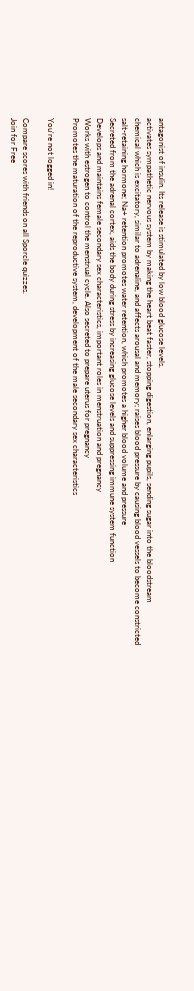antagonist of insulin. Its release is stimulated by low blood glucose levels.
activates sympathetic nervous system by making the heart beat faster, stopping digestion, enlarging pupils, sending sugar into the bloodstream
chemical which is excitatory, similar to adrenaline, and affects arousal and memory; raises blood pressure by causing blood vessels to become constricted
salt-retaining hormone; Na+ retention promotes water retention, which promotes a higher blood volume and pressure
Secreted from the adrenal cortex, aids the body during stress by increasing glucose levels and suppressing immune system function
Develops and maintains female secondary sex characteristics, important roles in menstruation and pregnancy
Works with estrogen to control the menstrual cycle. Also secreted to prepare uterus for pregnancy
Promotes the maturation of the reproductive system, development of the male secondary sex characteristics

You're not logged in!

Compare scores with friends on all Sporcle quizzes.
Join for Free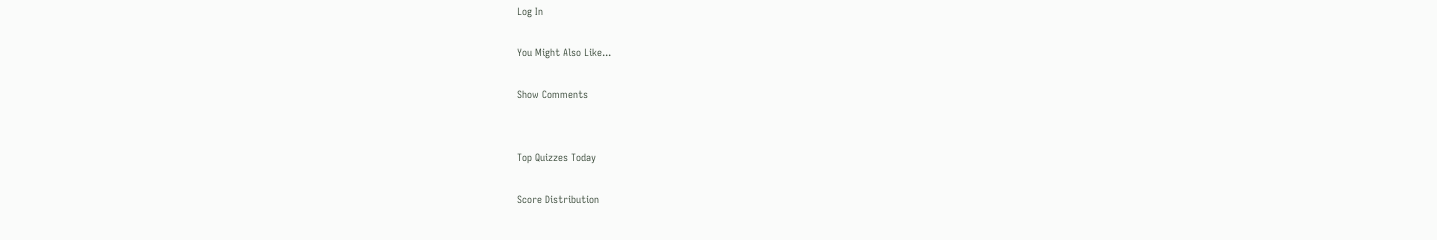Log In

You Might Also Like...

Show Comments


Top Quizzes Today

Score Distribution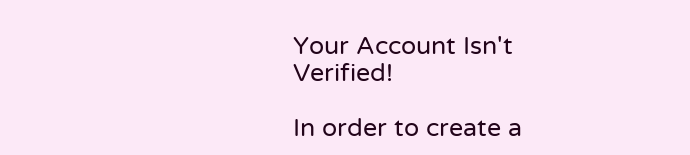Your Account Isn't Verified!

In order to create a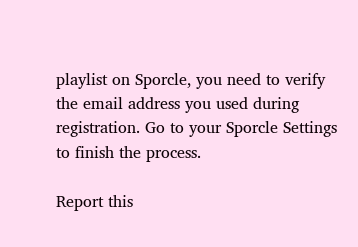playlist on Sporcle, you need to verify the email address you used during registration. Go to your Sporcle Settings to finish the process.

Report this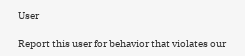User

Report this user for behavior that violates our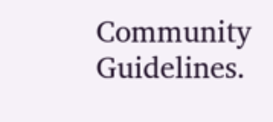Community Guidelines.